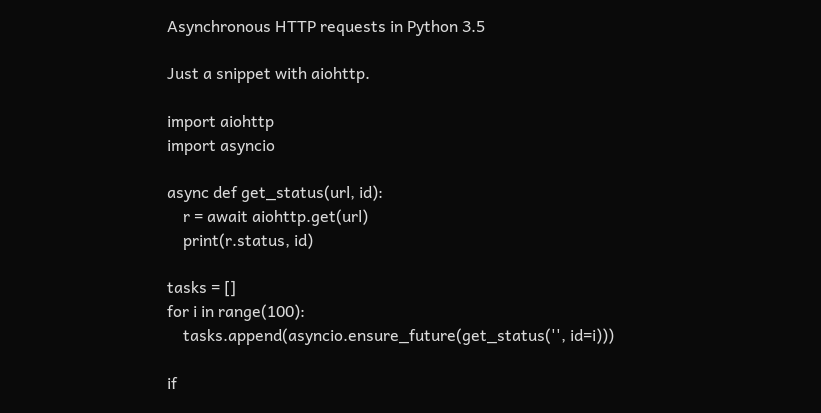Asynchronous HTTP requests in Python 3.5

Just a snippet with aiohttp.

import aiohttp
import asyncio

async def get_status(url, id):
    r = await aiohttp.get(url)
    print(r.status, id)

tasks = []
for i in range(100):
    tasks.append(asyncio.ensure_future(get_status('', id=i)))

if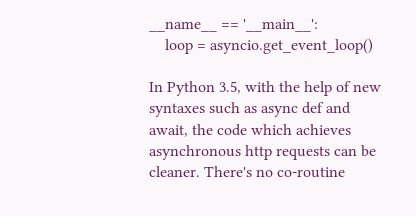__name__ == '__main__':
    loop = asyncio.get_event_loop()

In Python 3.5, with the help of new syntaxes such as async def and await, the code which achieves asynchronous http requests can be cleaner. There's no co-routine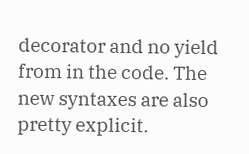decorator and no yield from in the code. The new syntaxes are also pretty explicit.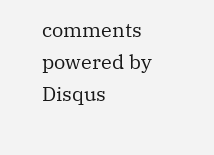comments powered by Disqus